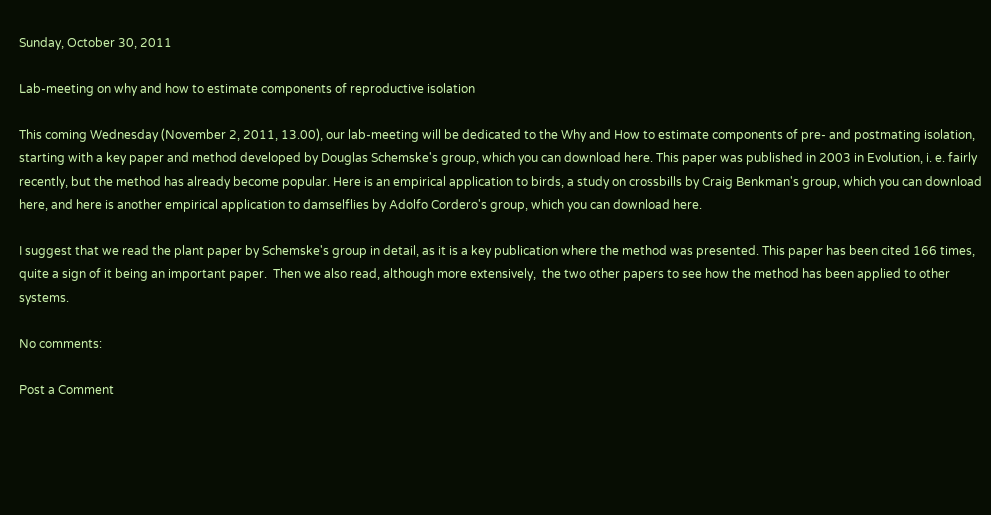Sunday, October 30, 2011

Lab-meeting on why and how to estimate components of reproductive isolation

This coming Wednesday (November 2, 2011, 13.00), our lab-meeting will be dedicated to the Why and How to estimate components of pre- and postmating isolation, starting with a key paper and method developed by Douglas Schemske's group, which you can download here. This paper was published in 2003 in Evolution, i. e. fairly recently, but the method has already become popular. Here is an empirical application to birds, a study on crossbills by Craig Benkman's group, which you can download here, and here is another empirical application to damselflies by Adolfo Cordero's group, which you can download here.

I suggest that we read the plant paper by Schemske's group in detail, as it is a key publication where the method was presented. This paper has been cited 166 times, quite a sign of it being an important paper.  Then we also read, although more extensively,  the two other papers to see how the method has been applied to other systems.

No comments:

Post a Comment